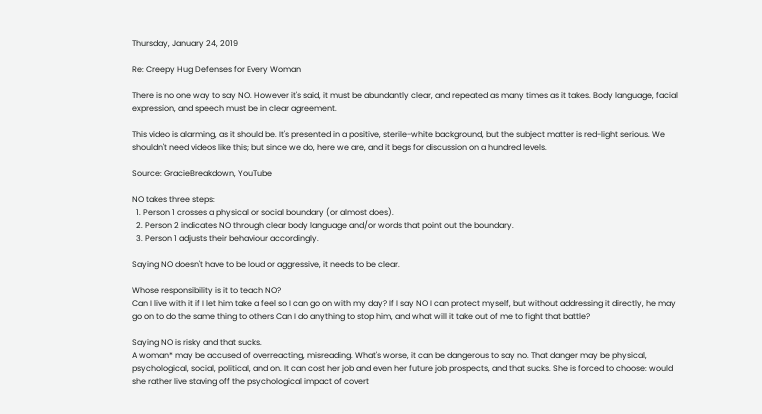Thursday, January 24, 2019

Re: Creepy Hug Defenses for Every Woman

There is no one way to say NO. However it's said, it must be abundantly clear, and repeated as many times as it takes. Body language, facial expression, and speech must be in clear agreement.

This video is alarming, as it should be. It's presented in a positive, sterile-white background, but the subject matter is red-light serious. We shouldn't need videos like this; but since we do, here we are, and it begs for discussion on a hundred levels.

Source: GracieBreakdown, YouTube

NO takes three steps:
  1. Person 1 crosses a physical or social boundary (or almost does).
  2. Person 2 indicates NO through clear body language and/or words that point out the boundary.
  3. Person 1 adjusts their behaviour accordingly.

Saying NO doesn't have to be loud or aggressive, it needs to be clear.

Whose responsibility is it to teach NO?
Can I live with it if I let him take a feel so I can go on with my day? If I say NO I can protect myself, but without addressing it directly, he may go on to do the same thing to others Can I do anything to stop him, and what will it take out of me to fight that battle?

Saying NO is risky and that sucks.
A woman* may be accused of overreacting, misreading. What's worse, it can be dangerous to say no. That danger may be physical, psychological, social, political, and on. It can cost her job and even her future job prospects, and that sucks. She is forced to choose: would she rather live staving off the psychological impact of covert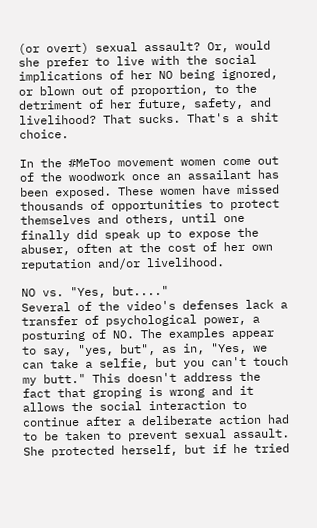(or overt) sexual assault? Or, would she prefer to live with the social implications of her NO being ignored, or blown out of proportion, to the detriment of her future, safety, and livelihood? That sucks. That's a shit choice.

In the #MeToo movement women come out of the woodwork once an assailant has been exposed. These women have missed thousands of opportunities to protect themselves and others, until one finally did speak up to expose the abuser, often at the cost of her own reputation and/or livelihood.

NO vs. "Yes, but...."
Several of the video's defenses lack a transfer of psychological power, a posturing of NO. The examples appear to say, "yes, but", as in, "Yes, we can take a selfie, but you can't touch my butt." This doesn't address the fact that groping is wrong and it allows the social interaction to continue after a deliberate action had to be taken to prevent sexual assault. She protected herself, but if he tried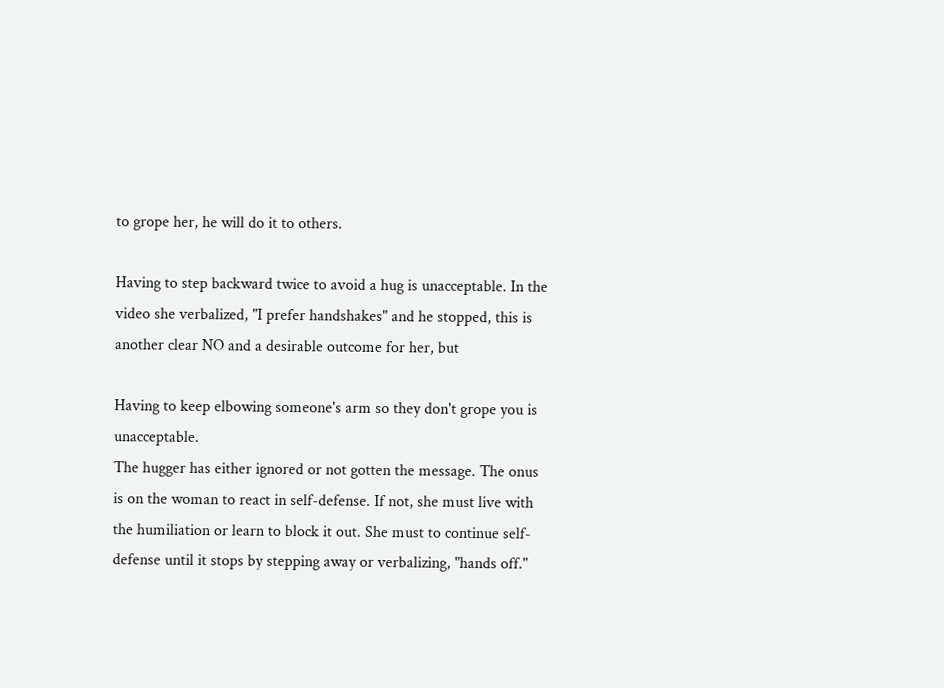to grope her, he will do it to others.

Having to step backward twice to avoid a hug is unacceptable. In the video she verbalized, "I prefer handshakes" and he stopped, this is another clear NO and a desirable outcome for her, but

Having to keep elbowing someone's arm so they don't grope you is unacceptable.
The hugger has either ignored or not gotten the message. The onus is on the woman to react in self-defense. If not, she must live with the humiliation or learn to block it out. She must to continue self-defense until it stops by stepping away or verbalizing, "hands off."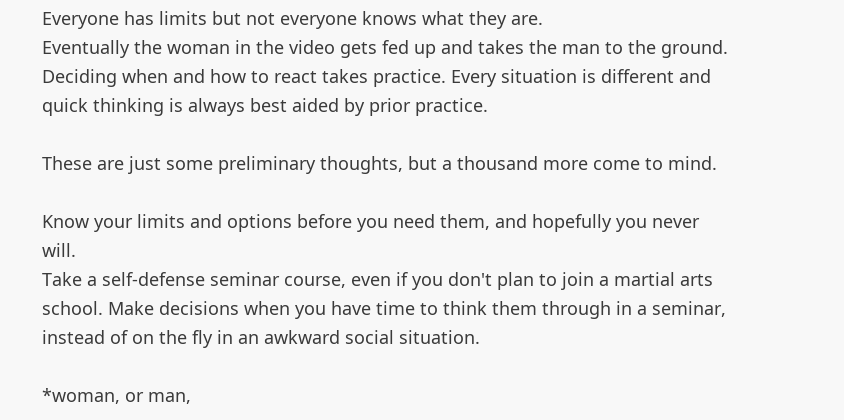Everyone has limits but not everyone knows what they are.
Eventually the woman in the video gets fed up and takes the man to the ground. Deciding when and how to react takes practice. Every situation is different and quick thinking is always best aided by prior practice.

These are just some preliminary thoughts, but a thousand more come to mind.

Know your limits and options before you need them, and hopefully you never will.
Take a self-defense seminar course, even if you don't plan to join a martial arts school. Make decisions when you have time to think them through in a seminar, instead of on the fly in an awkward social situation.

*woman, or man,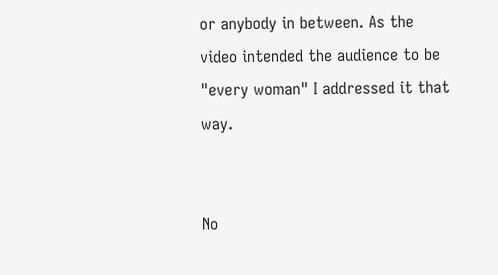or anybody in between. As the video intended the audience to be "every woman" I addressed it that way.


No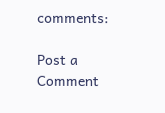comments:

Post a Comment